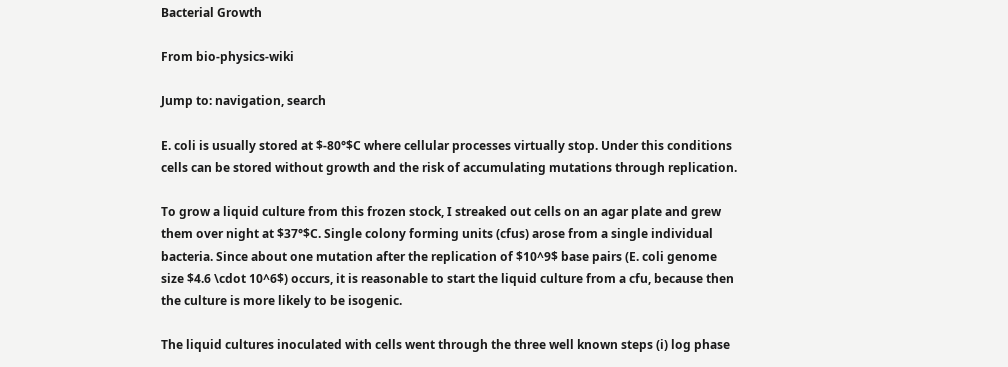Bacterial Growth

From bio-physics-wiki

Jump to: navigation, search

E. coli is usually stored at $-80°$C where cellular processes virtually stop. Under this conditions cells can be stored without growth and the risk of accumulating mutations through replication.

To grow a liquid culture from this frozen stock, I streaked out cells on an agar plate and grew them over night at $37°$C. Single colony forming units (cfus) arose from a single individual bacteria. Since about one mutation after the replication of $10^9$ base pairs (E. coli genome size $4.6 \cdot 10^6$) occurs, it is reasonable to start the liquid culture from a cfu, because then the culture is more likely to be isogenic.

The liquid cultures inoculated with cells went through the three well known steps (i) log phase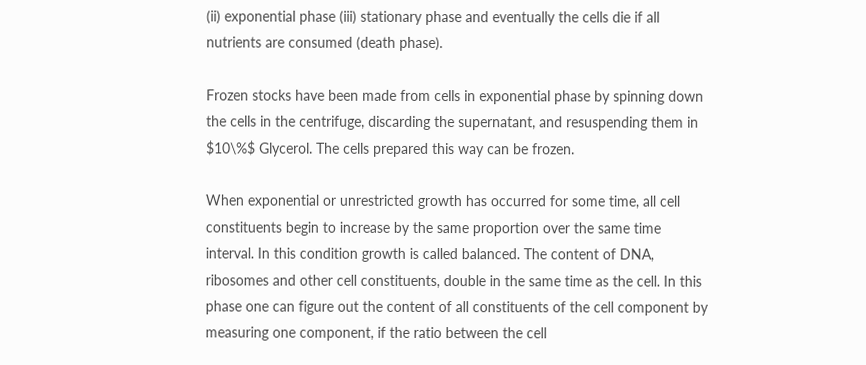(ii) exponential phase (iii) stationary phase and eventually the cells die if all nutrients are consumed (death phase).

Frozen stocks have been made from cells in exponential phase by spinning down the cells in the centrifuge, discarding the supernatant, and resuspending them in $10\%$ Glycerol. The cells prepared this way can be frozen.

When exponential or unrestricted growth has occurred for some time, all cell constituents begin to increase by the same proportion over the same time interval. In this condition growth is called balanced. The content of DNA, ribosomes and other cell constituents, double in the same time as the cell. In this phase one can figure out the content of all constituents of the cell component by measuring one component, if the ratio between the cell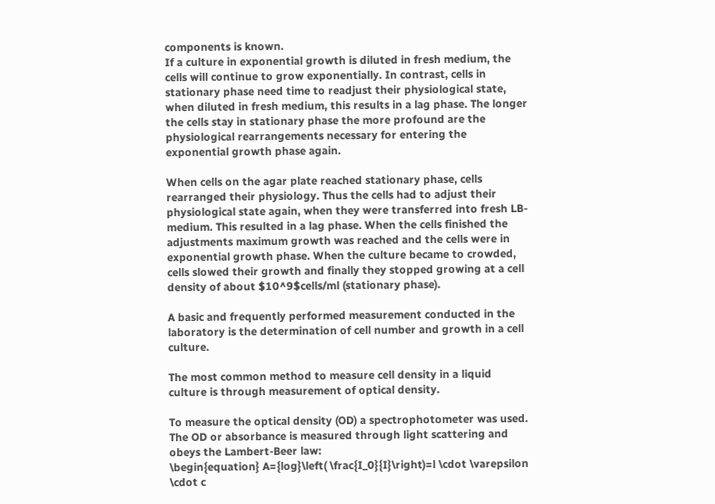components is known.
If a culture in exponential growth is diluted in fresh medium, the cells will continue to grow exponentially. In contrast, cells in stationary phase need time to readjust their physiological state, when diluted in fresh medium, this results in a lag phase. The longer the cells stay in stationary phase the more profound are the physiological rearrangements necessary for entering the exponential growth phase again.

When cells on the agar plate reached stationary phase, cells rearranged their physiology. Thus the cells had to adjust their physiological state again, when they were transferred into fresh LB-medium. This resulted in a lag phase. When the cells finished the adjustments maximum growth was reached and the cells were in exponential growth phase. When the culture became to crowded, cells slowed their growth and finally they stopped growing at a cell density of about $10^9$cells/ml (stationary phase).

A basic and frequently performed measurement conducted in the laboratory is the determination of cell number and growth in a cell culture.

The most common method to measure cell density in a liquid culture is through measurement of optical density.

To measure the optical density (OD) a spectrophotometer was used. The OD or absorbance is measured through light scattering and obeys the Lambert-Beer law:
\begin{equation} A={log}\left( \frac{I_0}{I}\right)=l \cdot \varepsilon \cdot c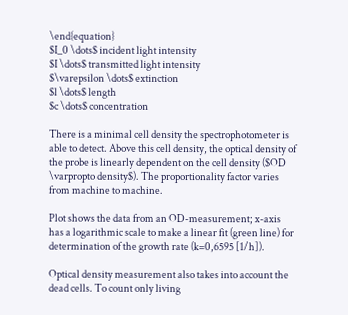\end{equation}
$I_0 \dots$ incident light intensity
$I \dots$ transmitted light intensity
$\varepsilon \dots$ extinction
$l \dots$ length
$c \dots$ concentration

There is a minimal cell density the spectrophotometer is able to detect. Above this cell density, the optical density of the probe is linearly dependent on the cell density ($OD \varpropto density$). The proportionality factor varies from machine to machine.

Plot shows the data from an OD-measurement; x-axis has a logarithmic scale to make a linear fit (green line) for determination of the growth rate (k=0,6595 [1/h]).

Optical density measurement also takes into account the dead cells. To count only living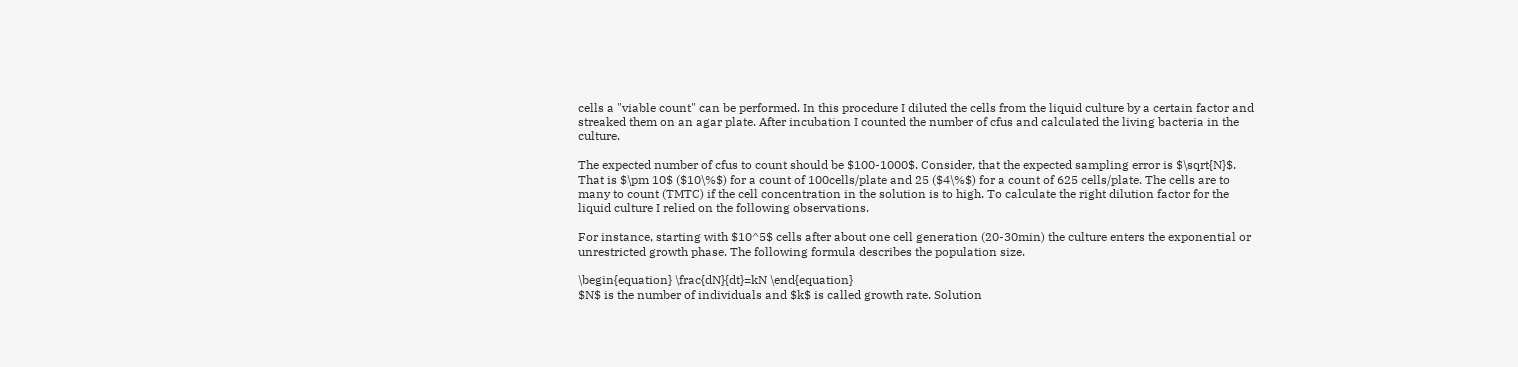cells a "viable count" can be performed. In this procedure I diluted the cells from the liquid culture by a certain factor and streaked them on an agar plate. After incubation I counted the number of cfus and calculated the living bacteria in the culture.

The expected number of cfus to count should be $100-1000$. Consider, that the expected sampling error is $\sqrt{N}$. That is $\pm 10$ ($10\%$) for a count of 100cells/plate and 25 ($4\%$) for a count of 625 cells/plate. The cells are to many to count (TMTC) if the cell concentration in the solution is to high. To calculate the right dilution factor for the liquid culture I relied on the following observations.

For instance, starting with $10^5$ cells after about one cell generation (20-30min) the culture enters the exponential or unrestricted growth phase. The following formula describes the population size.

\begin{equation} \frac{dN}{dt}=kN \end{equation}
$N$ is the number of individuals and $k$ is called growth rate. Solution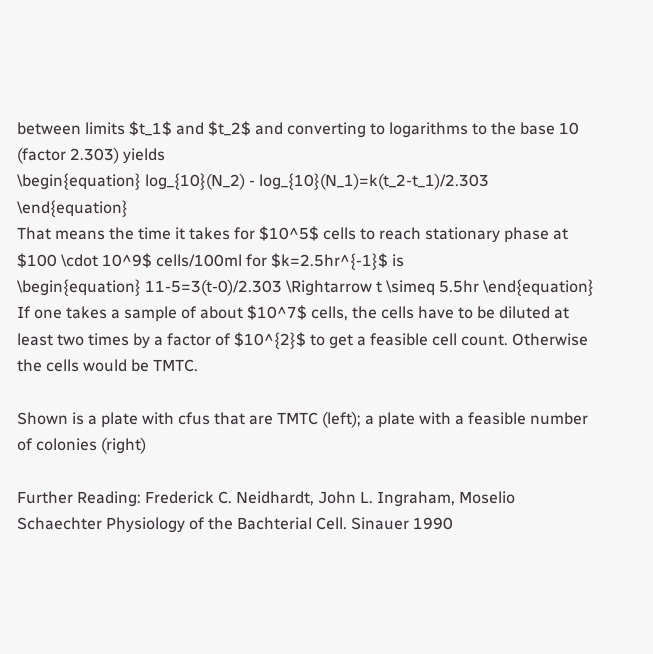between limits $t_1$ and $t_2$ and converting to logarithms to the base 10 (factor 2.303) yields
\begin{equation} log_{10}(N_2) - log_{10}(N_1)=k(t_2-t_1)/2.303 \end{equation}
That means the time it takes for $10^5$ cells to reach stationary phase at $100 \cdot 10^9$ cells/100ml for $k=2.5hr^{-1}$ is
\begin{equation} 11-5=3(t-0)/2.303 \Rightarrow t \simeq 5.5hr \end{equation}
If one takes a sample of about $10^7$ cells, the cells have to be diluted at least two times by a factor of $10^{2}$ to get a feasible cell count. Otherwise the cells would be TMTC.

Shown is a plate with cfus that are TMTC (left); a plate with a feasible number of colonies (right)

Further Reading: Frederick C. Neidhardt, John L. Ingraham, Moselio Schaechter Physiology of the Bachterial Cell. Sinauer 1990